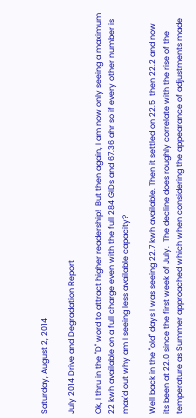Saturday, August 2, 2014

July 2014 Drive and Degradation Report

Ok, I thru in the "D" word to attract higher readership!  But then again, I am now only seeing a maximum 22 kwh available on a full charge even with the full 284 GIDs and 67.36 ahr so if every other number is max'd out why am I seeing less available capacity?

Well back in the "old" days I was seeing 22.7 kwh available. Then it settled on 22.5  then 22.2 and now its been at 22.0 since the first week of July.  The decline does roughly correlate with the rise of the temperature as Summer approached which when considering the appearance of adjustments made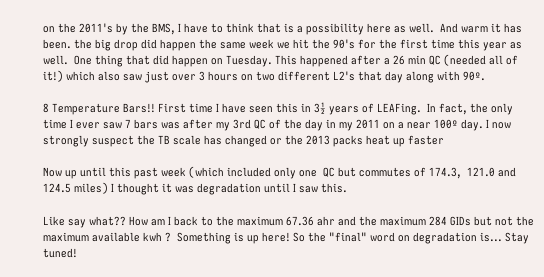on the 2011's by the BMS, I have to think that is a possibility here as well.  And warm it has been. the big drop did happen the same week we hit the 90's for the first time this year as well.  One thing that did happen on Tuesday. This happened after a 26 min QC (needed all of it!) which also saw just over 3 hours on two different L2's that day along with 90º.

8 Temperature Bars!! First time I have seen this in 3½ years of LEAFing.  In fact, the only time I ever saw 7 bars was after my 3rd QC of the day in my 2011 on a near 100º day. I now strongly suspect the TB scale has changed or the 2013 packs heat up faster

Now up until this past week (which included only one  QC but commutes of 174.3,  121.0 and 124.5 miles) I thought it was degradation until I saw this.

Like say what?? How am I back to the maximum 67.36 ahr and the maximum 284 GIDs but not the maximum available kwh ?  Something is up here! So the "final" word on degradation is... Stay tuned!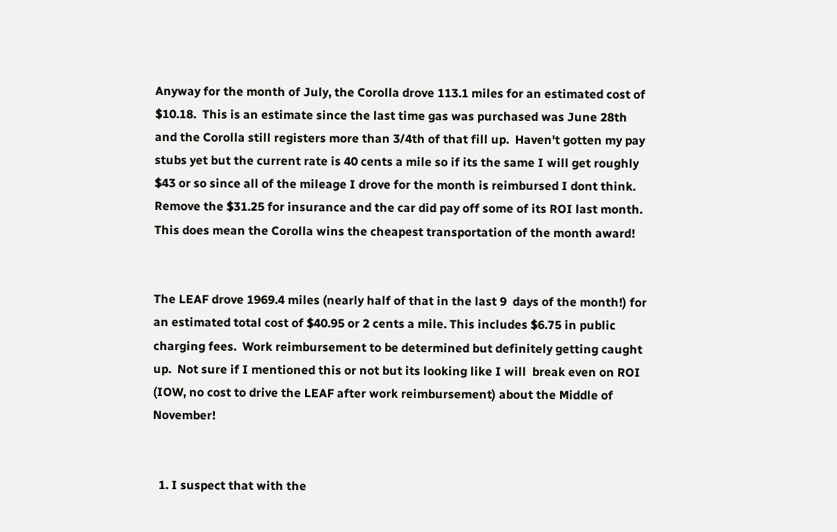Anyway for the month of July, the Corolla drove 113.1 miles for an estimated cost of  $10.18.  This is an estimate since the last time gas was purchased was June 28th and the Corolla still registers more than 3/4th of that fill up.  Haven't gotten my pay stubs yet but the current rate is 40 cents a mile so if its the same I will get roughly $43 or so since all of the mileage I drove for the month is reimbursed I dont think. Remove the $31.25 for insurance and the car did pay off some of its ROI last month.  This does mean the Corolla wins the cheapest transportation of the month award!


The LEAF drove 1969.4 miles (nearly half of that in the last 9  days of the month!) for an estimated total cost of $40.95 or 2 cents a mile. This includes $6.75 in public charging fees.  Work reimbursement to be determined but definitely getting caught up.  Not sure if I mentioned this or not but its looking like I will  break even on ROI (IOW, no cost to drive the LEAF after work reimbursement) about the Middle of November!


  1. I suspect that with the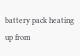battery pack heating up from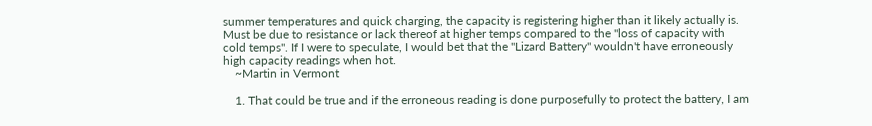summer temperatures and quick charging, the capacity is registering higher than it likely actually is. Must be due to resistance or lack thereof at higher temps compared to the "loss of capacity with cold temps". If I were to speculate, I would bet that the "Lizard Battery" wouldn't have erroneously high capacity readings when hot.
    ~Martin in Vermont

    1. That could be true and if the erroneous reading is done purposefully to protect the battery, I am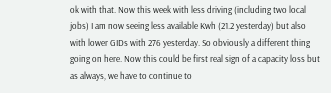ok with that. Now this week with less driving (including two local jobs) I am now seeing less available Kwh (21.2 yesterday) but also with lower GIDs with 276 yesterday. So obviously a different thing going on here. Now this could be first real sign of a capacity loss but as always, we have to continue to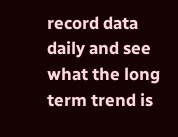record data daily and see what the long term trend is